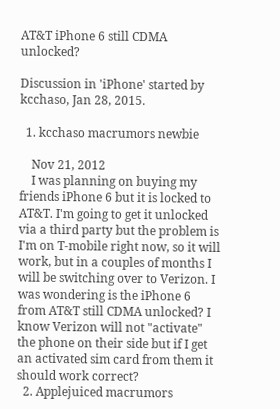AT&T iPhone 6 still CDMA unlocked?

Discussion in 'iPhone' started by kcchaso, Jan 28, 2015.

  1. kcchaso macrumors newbie

    Nov 21, 2012
    I was planning on buying my friends iPhone 6 but it is locked to AT&T. I'm going to get it unlocked via a third party but the problem is I'm on T-mobile right now, so it will work, but in a couples of months I will be switching over to Verizon. I was wondering is the iPhone 6 from AT&T still CDMA unlocked? I know Verizon will not "activate" the phone on their side but if I get an activated sim card from them it should work correct?
  2. Applejuiced macrumors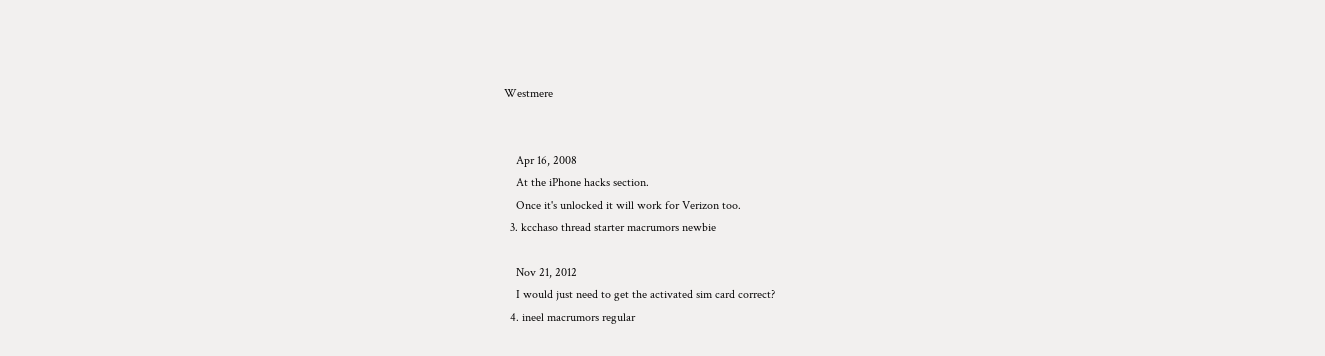Westmere


    Apr 16, 2008
    At the iPhone hacks section.
    Once it's unlocked it will work for Verizon too.
  3. kcchaso thread starter macrumors newbie

    Nov 21, 2012
    I would just need to get the activated sim card correct?
  4. ineel macrumors regular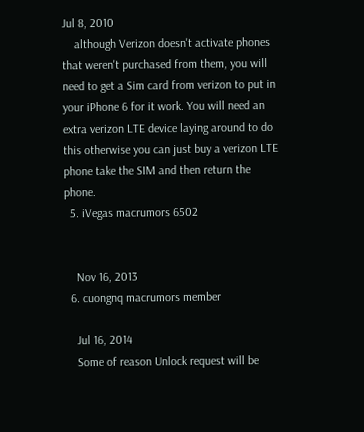Jul 8, 2010
    although Verizon doesn't activate phones that weren't purchased from them, you will need to get a Sim card from verizon to put in your iPhone 6 for it work. You will need an extra verizon LTE device laying around to do this otherwise you can just buy a verizon LTE phone take the SIM and then return the phone.
  5. iVegas macrumors 6502


    Nov 16, 2013
  6. cuongnq macrumors member

    Jul 16, 2014
    Some of reason Unlock request will be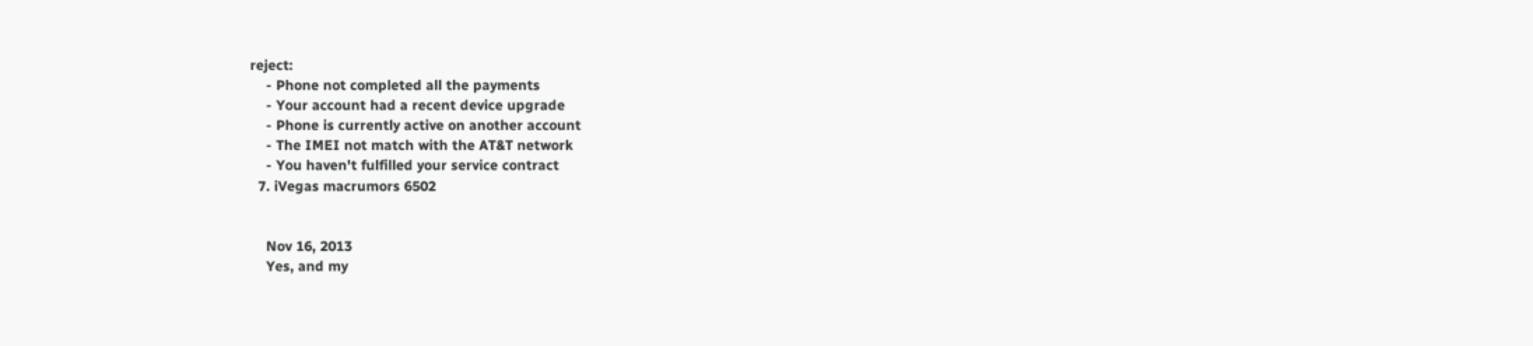reject:
    - Phone not completed all the payments
    - Your account had a recent device upgrade
    - Phone is currently active on another account
    - The IMEI not match with the AT&T network
    - You haven't fulfilled your service contract
  7. iVegas macrumors 6502


    Nov 16, 2013
    Yes, and my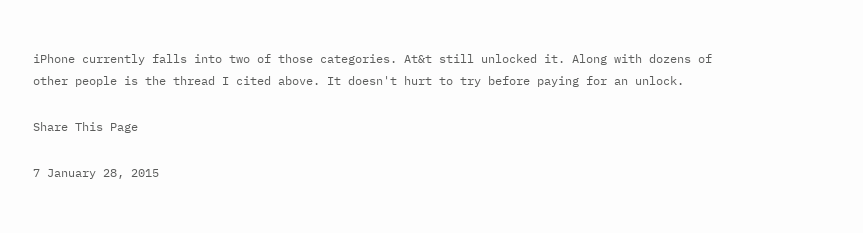iPhone currently falls into two of those categories. At&t still unlocked it. Along with dozens of other people is the thread I cited above. It doesn't hurt to try before paying for an unlock.

Share This Page

7 January 28, 2015